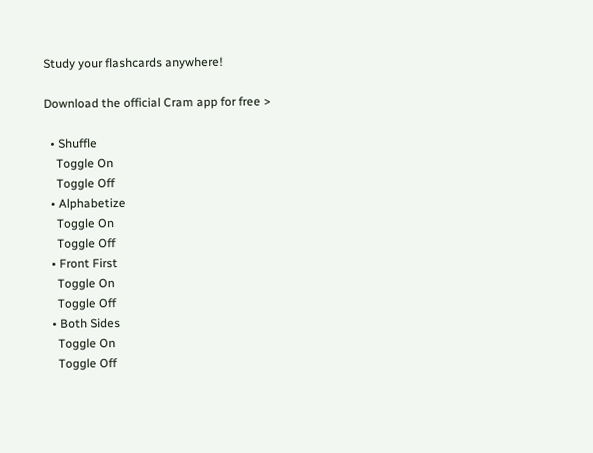Study your flashcards anywhere!

Download the official Cram app for free >

  • Shuffle
    Toggle On
    Toggle Off
  • Alphabetize
    Toggle On
    Toggle Off
  • Front First
    Toggle On
    Toggle Off
  • Both Sides
    Toggle On
    Toggle Off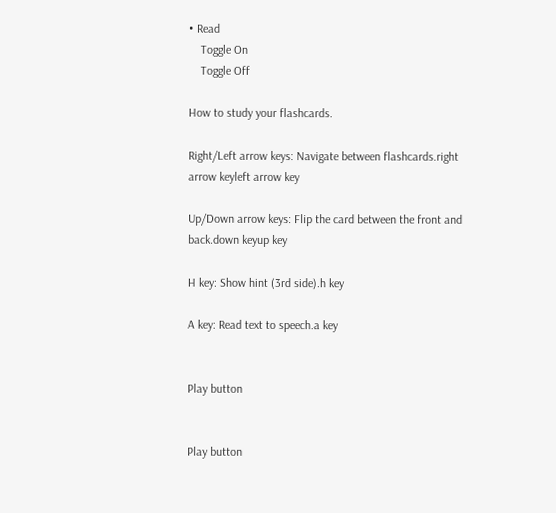• Read
    Toggle On
    Toggle Off

How to study your flashcards.

Right/Left arrow keys: Navigate between flashcards.right arrow keyleft arrow key

Up/Down arrow keys: Flip the card between the front and back.down keyup key

H key: Show hint (3rd side).h key

A key: Read text to speech.a key


Play button


Play button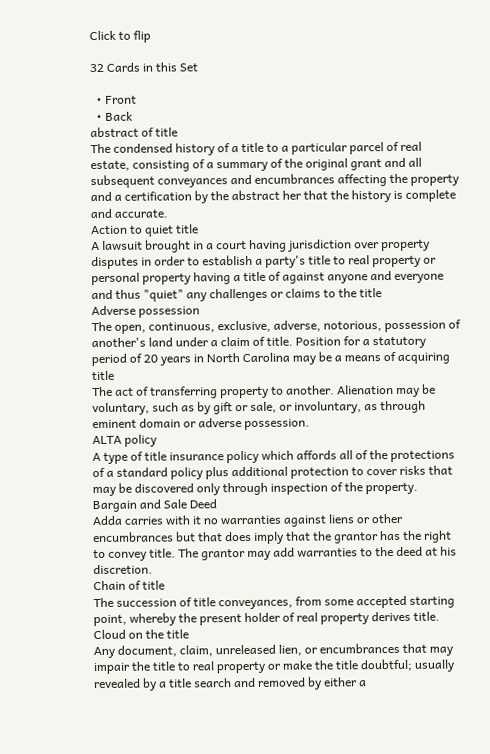Click to flip

32 Cards in this Set

  • Front
  • Back
abstract of title
The condensed history of a title to a particular parcel of real estate, consisting of a summary of the original grant and all subsequent conveyances and encumbrances affecting the property and a certification by the abstract her that the history is complete and accurate.
Action to quiet title
A lawsuit brought in a court having jurisdiction over property disputes in order to establish a party's title to real property or personal property having a title of against anyone and everyone and thus "quiet" any challenges or claims to the title
Adverse possession
The open, continuous, exclusive, adverse, notorious, possession of another's land under a claim of title. Position for a statutory period of 20 years in North Carolina may be a means of acquiring title
The act of transferring property to another. Alienation may be voluntary, such as by gift or sale, or involuntary, as through eminent domain or adverse possession.
ALTA policy
A type of title insurance policy which affords all of the protections of a standard policy plus additional protection to cover risks that may be discovered only through inspection of the property.
Bargain and Sale Deed
Adda carries with it no warranties against liens or other encumbrances but that does imply that the grantor has the right to convey title. The grantor may add warranties to the deed at his discretion.
Chain of title
The succession of title conveyances, from some accepted starting point, whereby the present holder of real property derives title.
Cloud on the title
Any document, claim, unreleased lien, or encumbrances that may impair the title to real property or make the title doubtful; usually revealed by a title search and removed by either a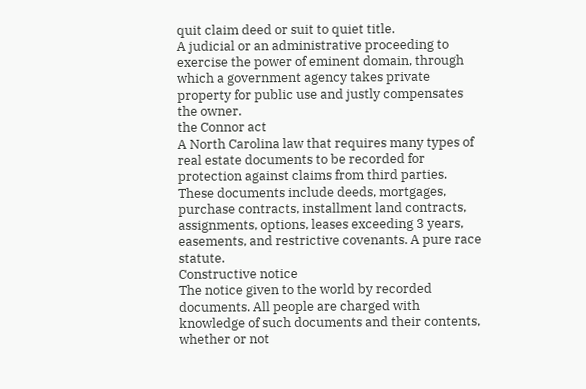quit claim deed or suit to quiet title.
A judicial or an administrative proceeding to exercise the power of eminent domain, through which a government agency takes private property for public use and justly compensates the owner.
the Connor act
A North Carolina law that requires many types of real estate documents to be recorded for protection against claims from third parties. These documents include deeds, mortgages, purchase contracts, installment land contracts, assignments, options, leases exceeding 3 years, easements, and restrictive covenants. A pure race statute.
Constructive notice
The notice given to the world by recorded documents. All people are charged with knowledge of such documents and their contents, whether or not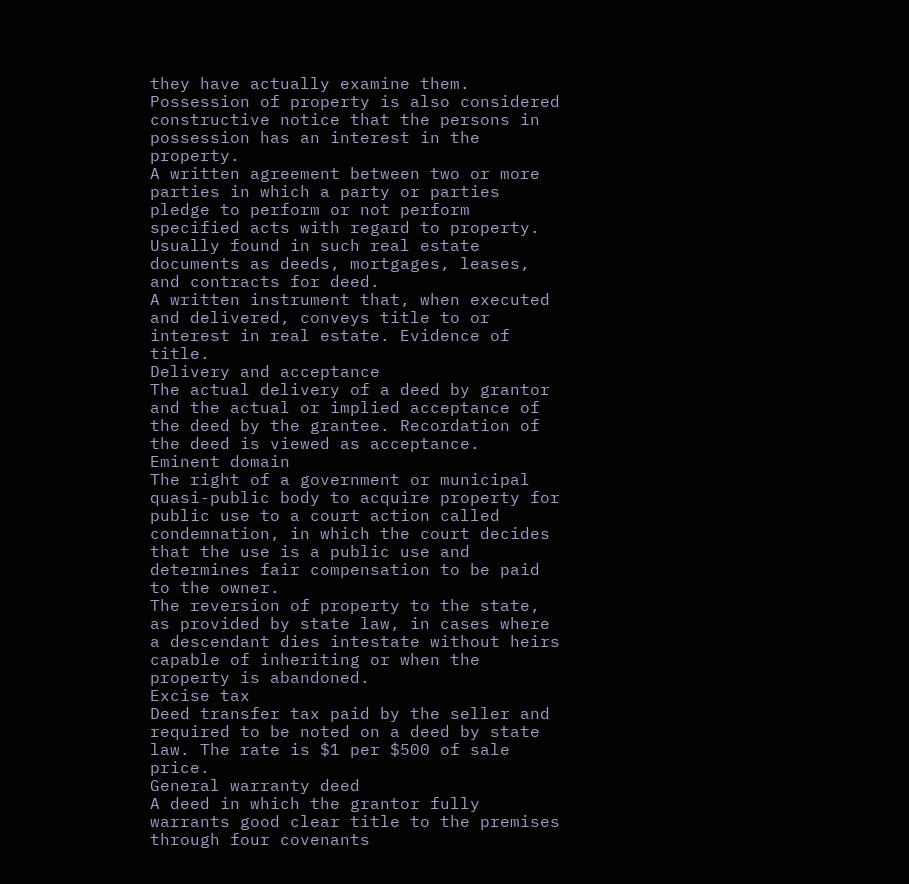they have actually examine them. Possession of property is also considered constructive notice that the persons in possession has an interest in the property.
A written agreement between two or more parties in which a party or parties pledge to perform or not perform specified acts with regard to property. Usually found in such real estate documents as deeds, mortgages, leases, and contracts for deed.
A written instrument that, when executed and delivered, conveys title to or interest in real estate. Evidence of title.
Delivery and acceptance
The actual delivery of a deed by grantor and the actual or implied acceptance of the deed by the grantee. Recordation of the deed is viewed as acceptance.
Eminent domain
The right of a government or municipal quasi-public body to acquire property for public use to a court action called condemnation, in which the court decides that the use is a public use and determines fair compensation to be paid to the owner.
The reversion of property to the state, as provided by state law, in cases where a descendant dies intestate without heirs capable of inheriting or when the property is abandoned.
Excise tax
Deed transfer tax paid by the seller and required to be noted on a deed by state law. The rate is $1 per $500 of sale price.
General warranty deed
A deed in which the grantor fully warrants good clear title to the premises through four covenants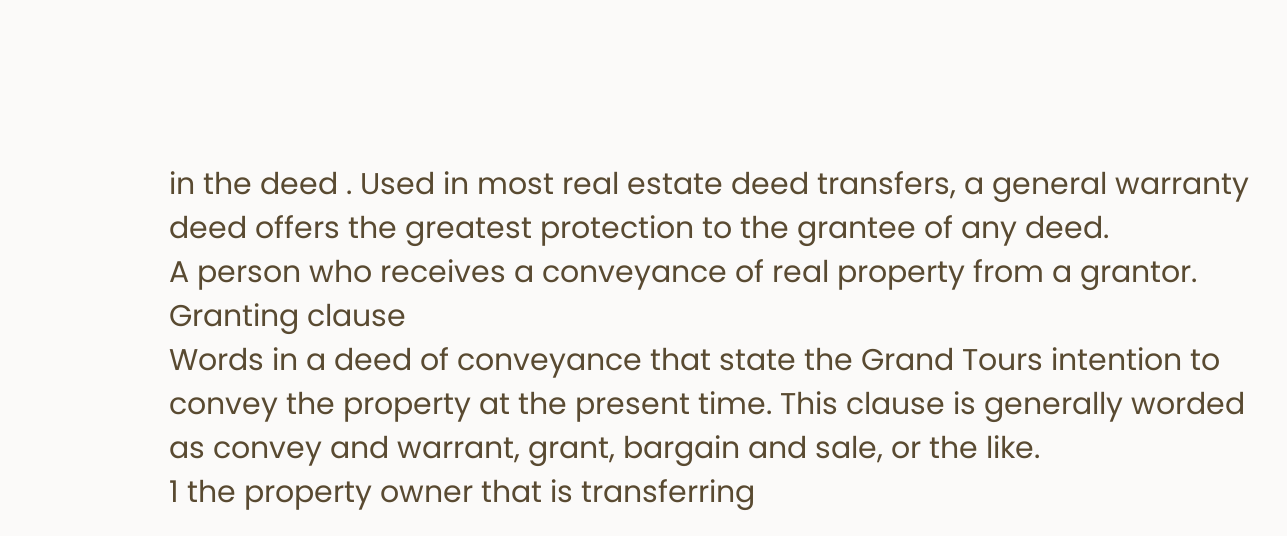in the deed . Used in most real estate deed transfers, a general warranty deed offers the greatest protection to the grantee of any deed.
A person who receives a conveyance of real property from a grantor.
Granting clause
Words in a deed of conveyance that state the Grand Tours intention to convey the property at the present time. This clause is generally worded as convey and warrant, grant, bargain and sale, or the like.
1 the property owner that is transferring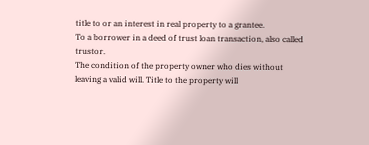title to or an interest in real property to a grantee.
To a borrower in a deed of trust loan transaction, also called trustor.
The condition of the property owner who dies without leaving a valid will. Title to the property will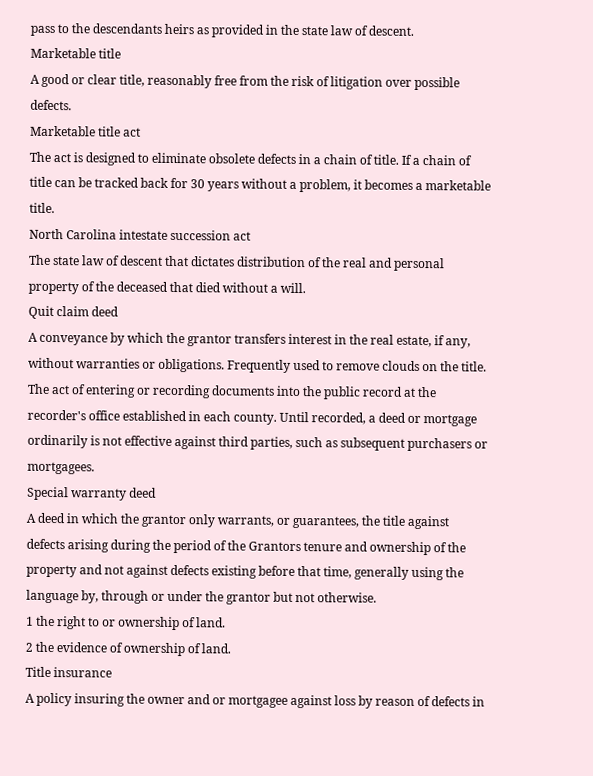pass to the descendants heirs as provided in the state law of descent.
Marketable title
A good or clear title, reasonably free from the risk of litigation over possible defects.
Marketable title act
The act is designed to eliminate obsolete defects in a chain of title. If a chain of title can be tracked back for 30 years without a problem, it becomes a marketable title.
North Carolina intestate succession act
The state law of descent that dictates distribution of the real and personal property of the deceased that died without a will.
Quit claim deed
A conveyance by which the grantor transfers interest in the real estate, if any, without warranties or obligations. Frequently used to remove clouds on the title.
The act of entering or recording documents into the public record at the recorder's office established in each county. Until recorded, a deed or mortgage ordinarily is not effective against third parties, such as subsequent purchasers or mortgagees.
Special warranty deed
A deed in which the grantor only warrants, or guarantees, the title against defects arising during the period of the Grantors tenure and ownership of the property and not against defects existing before that time, generally using the language by, through or under the grantor but not otherwise.
1 the right to or ownership of land.
2 the evidence of ownership of land.
Title insurance
A policy insuring the owner and or mortgagee against loss by reason of defects in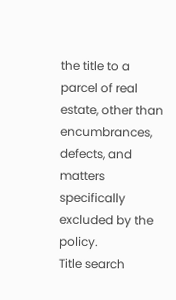the title to a parcel of real estate, other than encumbrances, defects, and matters specifically excluded by the policy.
Title search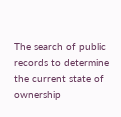The search of public records to determine the current state of ownership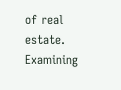of real estate. Examining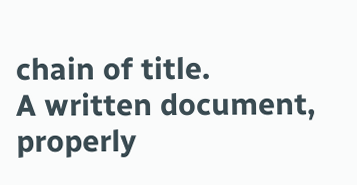chain of title.
A written document, properly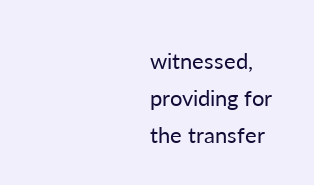witnessed, providing for the transfer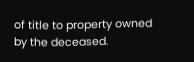of title to property owned by the deceased.